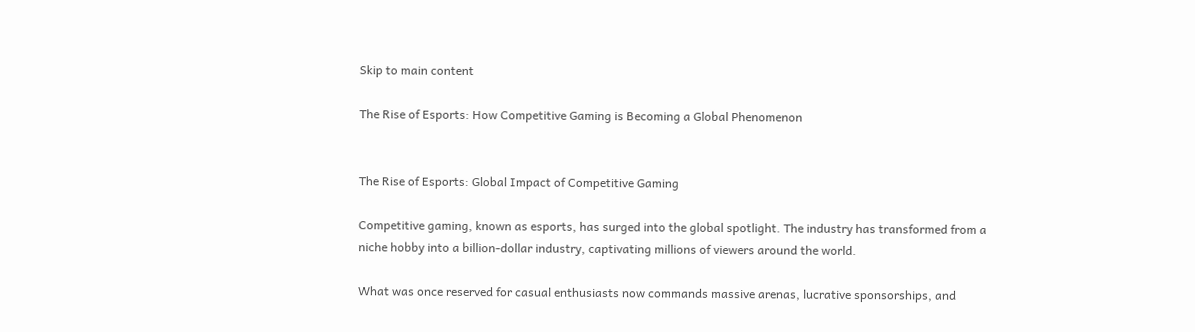Skip to main content

The Rise of Esports: How Competitive Gaming is Becoming a Global Phenomenon


The Rise of Esports: Global Impact of Competitive Gaming

Competitive gaming, known as esports, has surged into the global spotlight. The industry has transformed from a niche hobby into a billion-dollar industry, captivating millions of viewers around the world.

What was once reserved for casual enthusiasts now commands massive arenas, lucrative sponsorships, and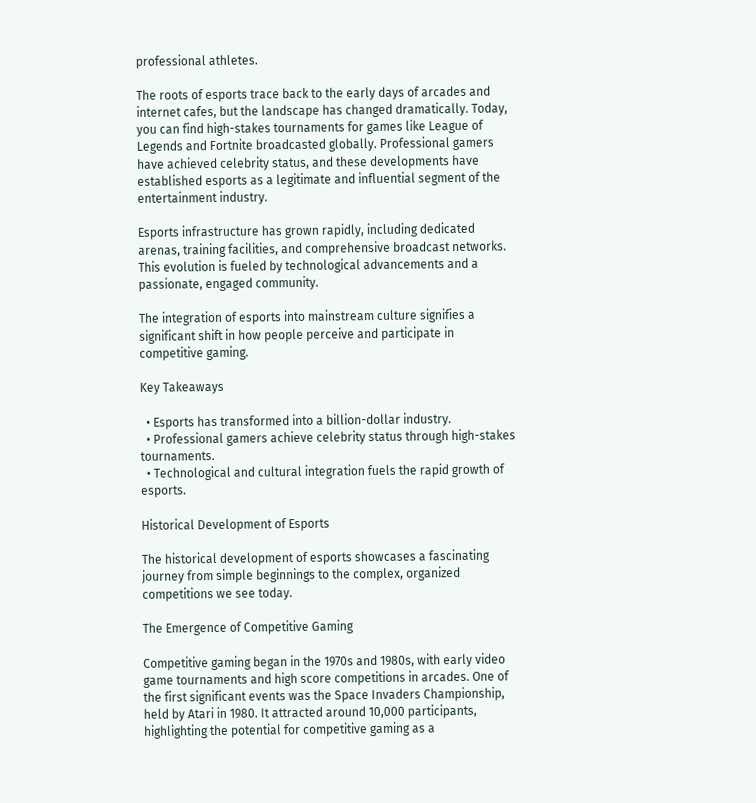professional athletes.

The roots of esports trace back to the early days of arcades and internet cafes, but the landscape has changed dramatically. Today, you can find high-stakes tournaments for games like League of Legends and Fortnite broadcasted globally. Professional gamers have achieved celebrity status, and these developments have established esports as a legitimate and influential segment of the entertainment industry.

Esports infrastructure has grown rapidly, including dedicated arenas, training facilities, and comprehensive broadcast networks. This evolution is fueled by technological advancements and a passionate, engaged community.

The integration of esports into mainstream culture signifies a significant shift in how people perceive and participate in competitive gaming.

Key Takeaways

  • Esports has transformed into a billion-dollar industry.
  • Professional gamers achieve celebrity status through high-stakes tournaments.
  • Technological and cultural integration fuels the rapid growth of esports.

Historical Development of Esports

The historical development of esports showcases a fascinating journey from simple beginnings to the complex, organized competitions we see today.

The Emergence of Competitive Gaming

Competitive gaming began in the 1970s and 1980s, with early video game tournaments and high score competitions in arcades. One of the first significant events was the Space Invaders Championship, held by Atari in 1980. It attracted around 10,000 participants, highlighting the potential for competitive gaming as a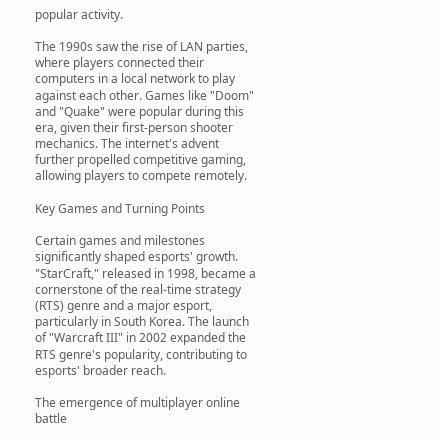popular activity.

The 1990s saw the rise of LAN parties, where players connected their computers in a local network to play against each other. Games like "Doom" and "Quake" were popular during this era, given their first-person shooter mechanics. The internet's advent further propelled competitive gaming, allowing players to compete remotely.

Key Games and Turning Points

Certain games and milestones significantly shaped esports' growth. "StarCraft," released in 1998, became a cornerstone of the real-time strategy (RTS) genre and a major esport, particularly in South Korea. The launch of "Warcraft III" in 2002 expanded the RTS genre's popularity, contributing to esports' broader reach.

The emergence of multiplayer online battle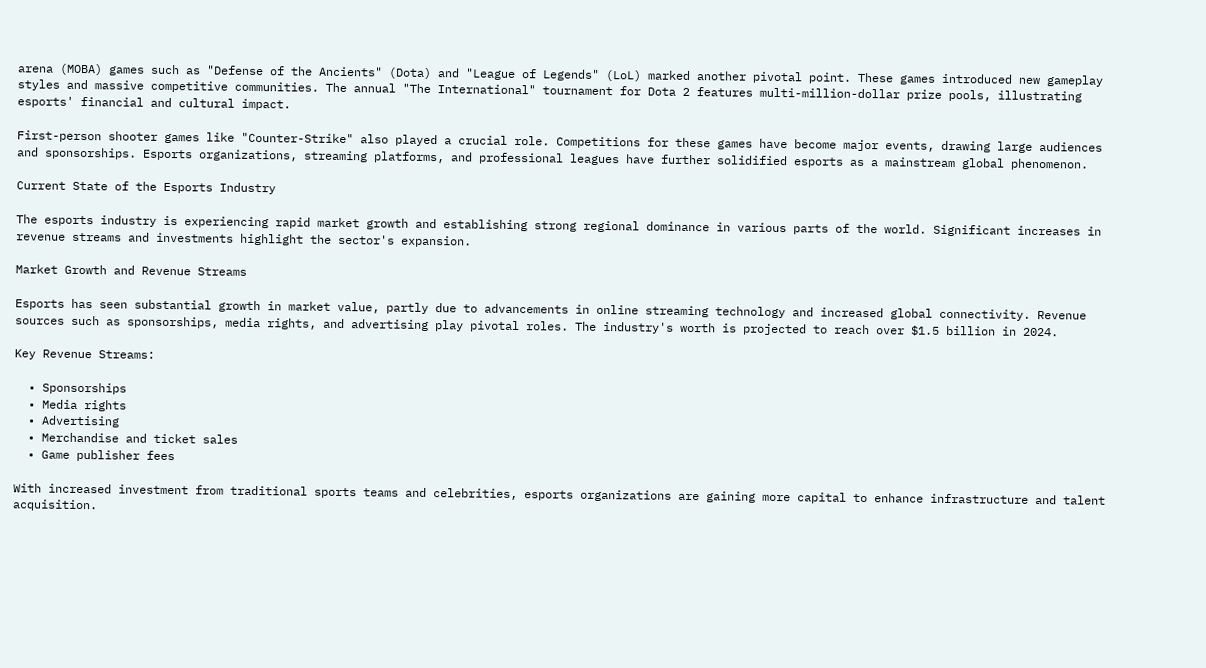arena (MOBA) games such as "Defense of the Ancients" (Dota) and "League of Legends" (LoL) marked another pivotal point. These games introduced new gameplay styles and massive competitive communities. The annual "The International" tournament for Dota 2 features multi-million-dollar prize pools, illustrating esports' financial and cultural impact.

First-person shooter games like "Counter-Strike" also played a crucial role. Competitions for these games have become major events, drawing large audiences and sponsorships. Esports organizations, streaming platforms, and professional leagues have further solidified esports as a mainstream global phenomenon.

Current State of the Esports Industry

The esports industry is experiencing rapid market growth and establishing strong regional dominance in various parts of the world. Significant increases in revenue streams and investments highlight the sector's expansion.

Market Growth and Revenue Streams

Esports has seen substantial growth in market value, partly due to advancements in online streaming technology and increased global connectivity. Revenue sources such as sponsorships, media rights, and advertising play pivotal roles. The industry's worth is projected to reach over $1.5 billion in 2024.

Key Revenue Streams:

  • Sponsorships
  • Media rights
  • Advertising
  • Merchandise and ticket sales
  • Game publisher fees

With increased investment from traditional sports teams and celebrities, esports organizations are gaining more capital to enhance infrastructure and talent acquisition.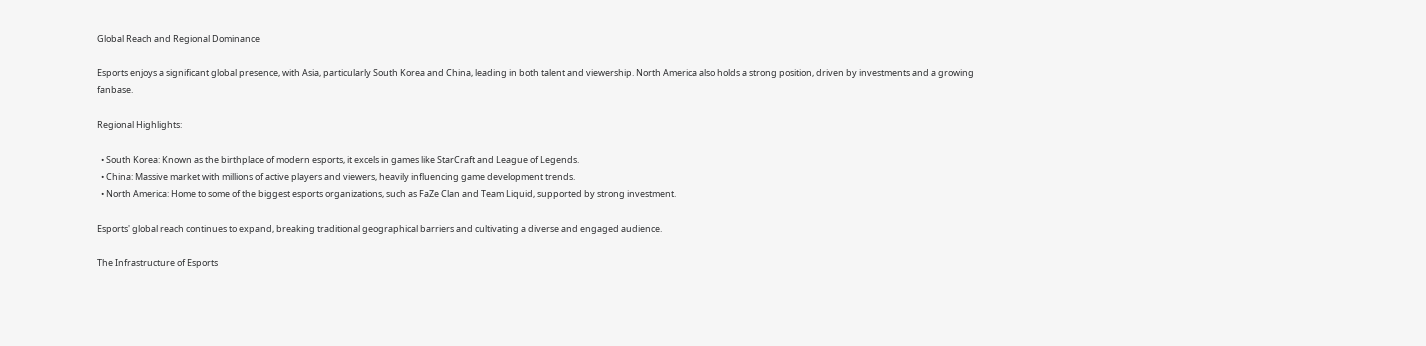Global Reach and Regional Dominance

Esports enjoys a significant global presence, with Asia, particularly South Korea and China, leading in both talent and viewership. North America also holds a strong position, driven by investments and a growing fanbase.

Regional Highlights:

  • South Korea: Known as the birthplace of modern esports, it excels in games like StarCraft and League of Legends.
  • China: Massive market with millions of active players and viewers, heavily influencing game development trends.
  • North America: Home to some of the biggest esports organizations, such as FaZe Clan and Team Liquid, supported by strong investment.

Esports' global reach continues to expand, breaking traditional geographical barriers and cultivating a diverse and engaged audience.

The Infrastructure of Esports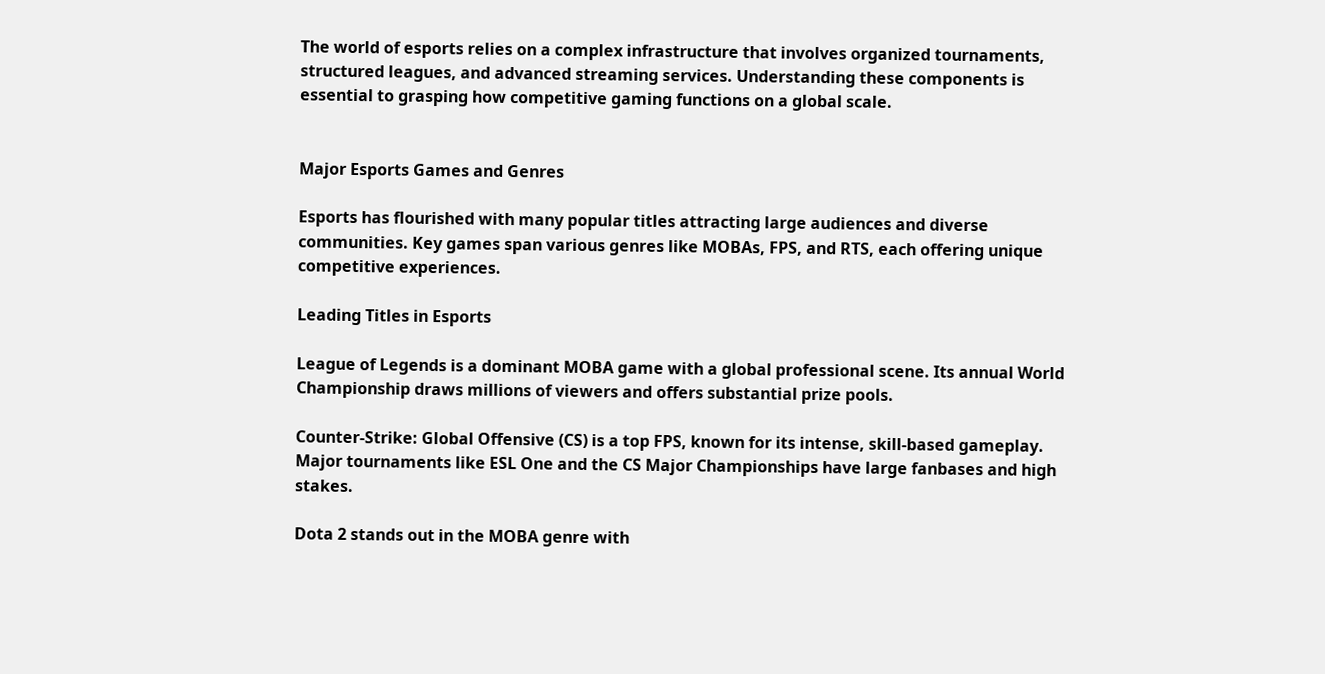The world of esports relies on a complex infrastructure that involves organized tournaments, structured leagues, and advanced streaming services. Understanding these components is essential to grasping how competitive gaming functions on a global scale.


Major Esports Games and Genres

Esports has flourished with many popular titles attracting large audiences and diverse communities. Key games span various genres like MOBAs, FPS, and RTS, each offering unique competitive experiences.

Leading Titles in Esports

League of Legends is a dominant MOBA game with a global professional scene. Its annual World Championship draws millions of viewers and offers substantial prize pools.

Counter-Strike: Global Offensive (CS) is a top FPS, known for its intense, skill-based gameplay. Major tournaments like ESL One and the CS Major Championships have large fanbases and high stakes.

Dota 2 stands out in the MOBA genre with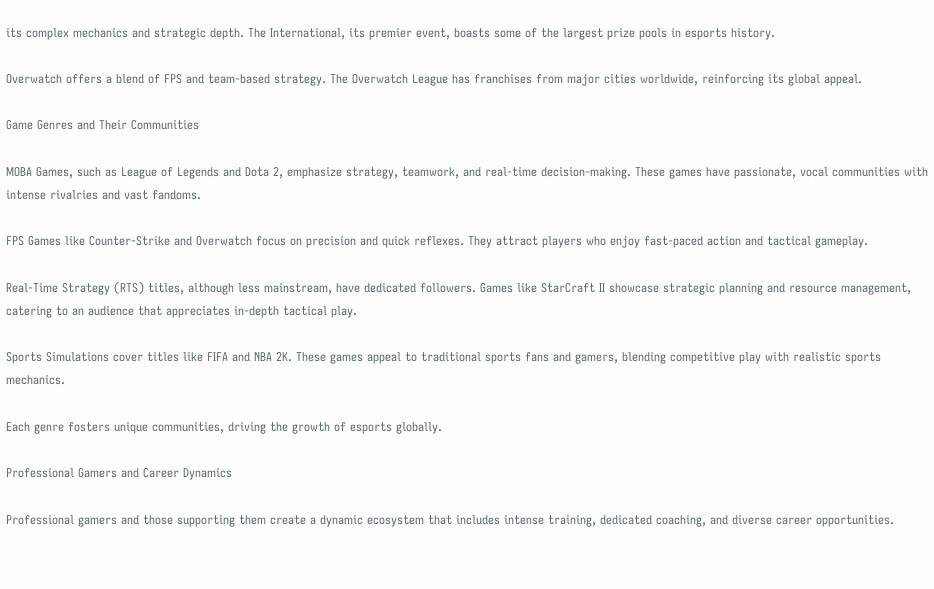its complex mechanics and strategic depth. The International, its premier event, boasts some of the largest prize pools in esports history.

Overwatch offers a blend of FPS and team-based strategy. The Overwatch League has franchises from major cities worldwide, reinforcing its global appeal.

Game Genres and Their Communities

MOBA Games, such as League of Legends and Dota 2, emphasize strategy, teamwork, and real-time decision-making. These games have passionate, vocal communities with intense rivalries and vast fandoms.

FPS Games like Counter-Strike and Overwatch focus on precision and quick reflexes. They attract players who enjoy fast-paced action and tactical gameplay.

Real-Time Strategy (RTS) titles, although less mainstream, have dedicated followers. Games like StarCraft II showcase strategic planning and resource management, catering to an audience that appreciates in-depth tactical play.

Sports Simulations cover titles like FIFA and NBA 2K. These games appeal to traditional sports fans and gamers, blending competitive play with realistic sports mechanics.

Each genre fosters unique communities, driving the growth of esports globally.

Professional Gamers and Career Dynamics

Professional gamers and those supporting them create a dynamic ecosystem that includes intense training, dedicated coaching, and diverse career opportunities.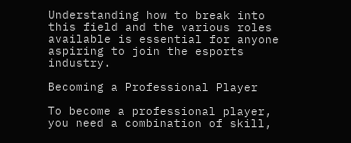Understanding how to break into this field and the various roles available is essential for anyone aspiring to join the esports industry.

Becoming a Professional Player

To become a professional player, you need a combination of skill,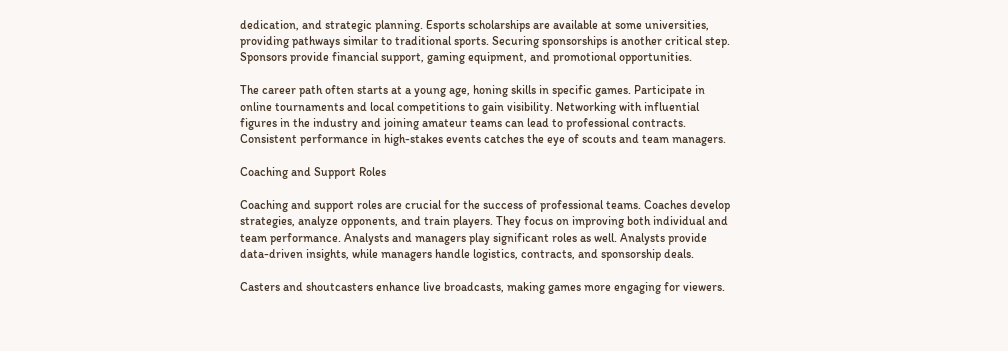dedication, and strategic planning. Esports scholarships are available at some universities, providing pathways similar to traditional sports. Securing sponsorships is another critical step. Sponsors provide financial support, gaming equipment, and promotional opportunities.

The career path often starts at a young age, honing skills in specific games. Participate in online tournaments and local competitions to gain visibility. Networking with influential figures in the industry and joining amateur teams can lead to professional contracts. Consistent performance in high-stakes events catches the eye of scouts and team managers.

Coaching and Support Roles

Coaching and support roles are crucial for the success of professional teams. Coaches develop strategies, analyze opponents, and train players. They focus on improving both individual and team performance. Analysts and managers play significant roles as well. Analysts provide data-driven insights, while managers handle logistics, contracts, and sponsorship deals.

Casters and shoutcasters enhance live broadcasts, making games more engaging for viewers.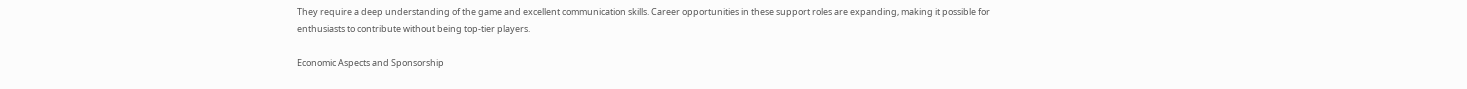They require a deep understanding of the game and excellent communication skills. Career opportunities in these support roles are expanding, making it possible for enthusiasts to contribute without being top-tier players.

Economic Aspects and Sponsorship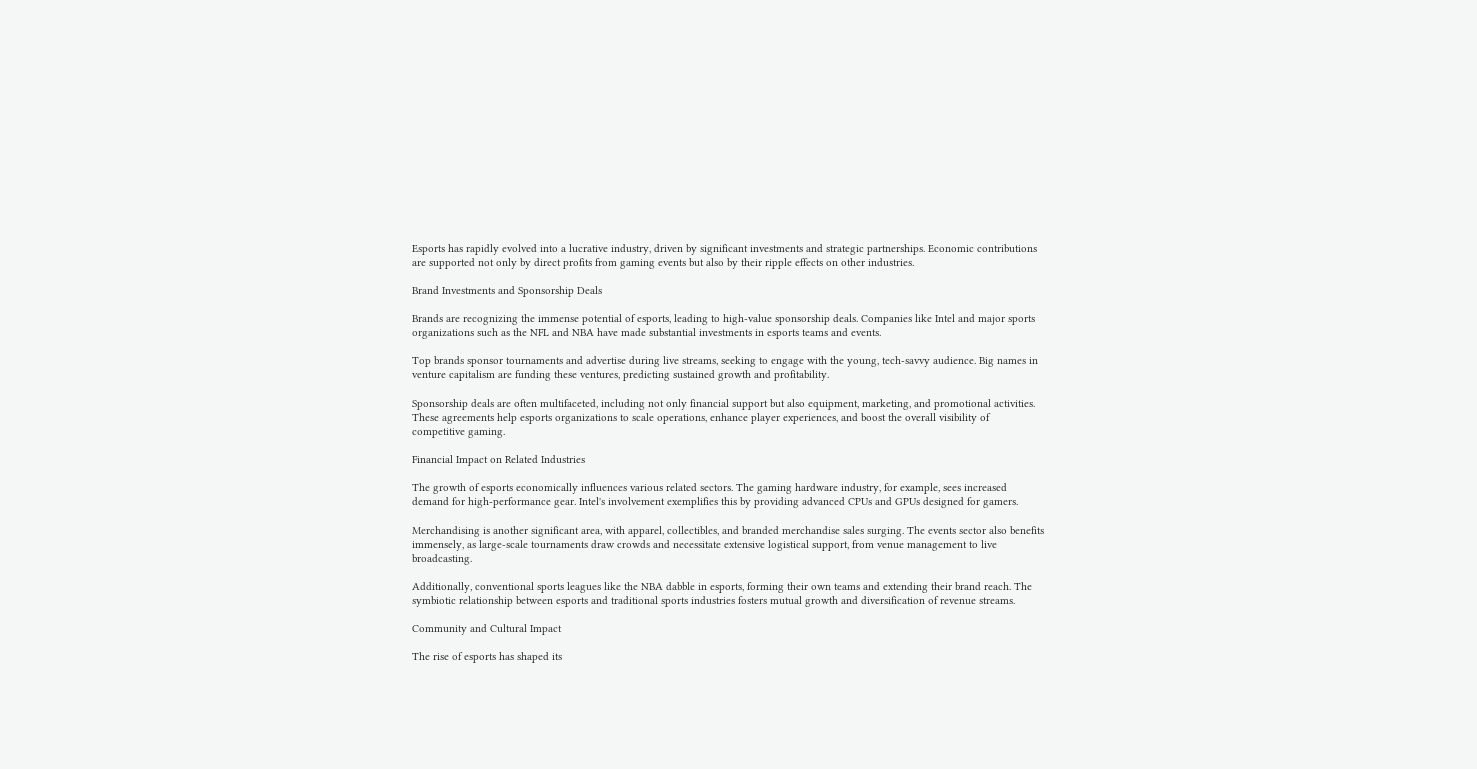Esports has rapidly evolved into a lucrative industry, driven by significant investments and strategic partnerships. Economic contributions are supported not only by direct profits from gaming events but also by their ripple effects on other industries.

Brand Investments and Sponsorship Deals

Brands are recognizing the immense potential of esports, leading to high-value sponsorship deals. Companies like Intel and major sports organizations such as the NFL and NBA have made substantial investments in esports teams and events.

Top brands sponsor tournaments and advertise during live streams, seeking to engage with the young, tech-savvy audience. Big names in venture capitalism are funding these ventures, predicting sustained growth and profitability.

Sponsorship deals are often multifaceted, including not only financial support but also equipment, marketing, and promotional activities. These agreements help esports organizations to scale operations, enhance player experiences, and boost the overall visibility of competitive gaming.

Financial Impact on Related Industries

The growth of esports economically influences various related sectors. The gaming hardware industry, for example, sees increased demand for high-performance gear. Intel's involvement exemplifies this by providing advanced CPUs and GPUs designed for gamers.

Merchandising is another significant area, with apparel, collectibles, and branded merchandise sales surging. The events sector also benefits immensely, as large-scale tournaments draw crowds and necessitate extensive logistical support, from venue management to live broadcasting.

Additionally, conventional sports leagues like the NBA dabble in esports, forming their own teams and extending their brand reach. The symbiotic relationship between esports and traditional sports industries fosters mutual growth and diversification of revenue streams.

Community and Cultural Impact

The rise of esports has shaped its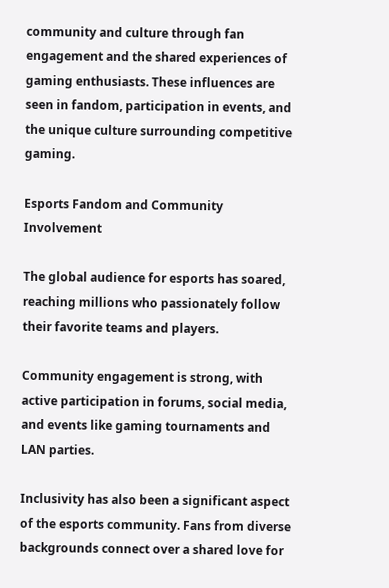community and culture through fan engagement and the shared experiences of gaming enthusiasts. These influences are seen in fandom, participation in events, and the unique culture surrounding competitive gaming.

Esports Fandom and Community Involvement

The global audience for esports has soared, reaching millions who passionately follow their favorite teams and players.

Community engagement is strong, with active participation in forums, social media, and events like gaming tournaments and LAN parties.

Inclusivity has also been a significant aspect of the esports community. Fans from diverse backgrounds connect over a shared love for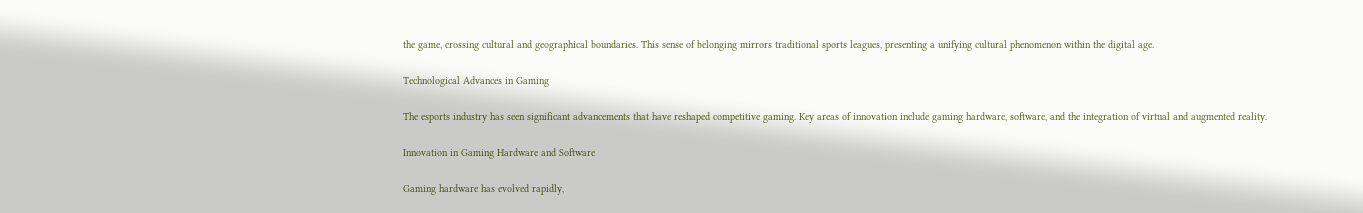the game, crossing cultural and geographical boundaries. This sense of belonging mirrors traditional sports leagues, presenting a unifying cultural phenomenon within the digital age.

Technological Advances in Gaming

The esports industry has seen significant advancements that have reshaped competitive gaming. Key areas of innovation include gaming hardware, software, and the integration of virtual and augmented reality.

Innovation in Gaming Hardware and Software

Gaming hardware has evolved rapidly,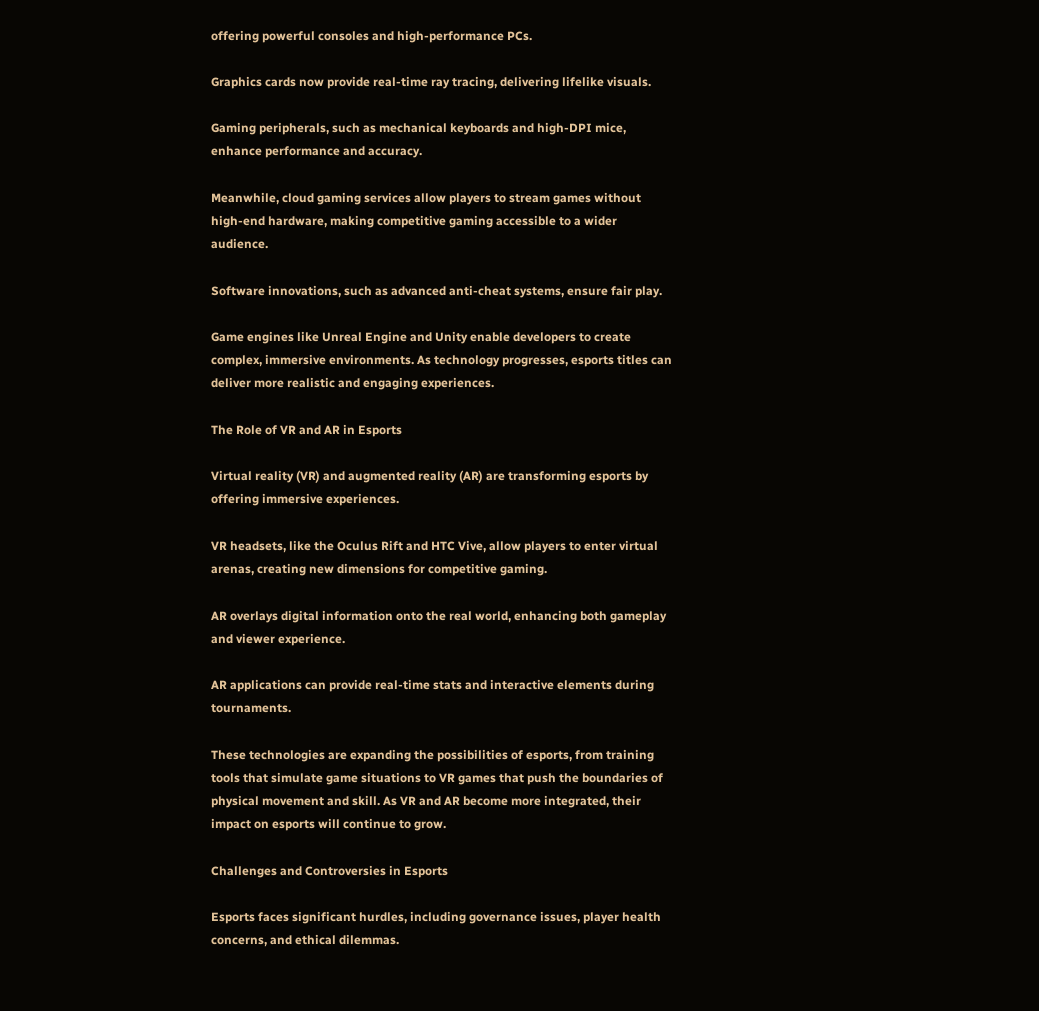offering powerful consoles and high-performance PCs.

Graphics cards now provide real-time ray tracing, delivering lifelike visuals.

Gaming peripherals, such as mechanical keyboards and high-DPI mice, enhance performance and accuracy.

Meanwhile, cloud gaming services allow players to stream games without high-end hardware, making competitive gaming accessible to a wider audience.

Software innovations, such as advanced anti-cheat systems, ensure fair play.

Game engines like Unreal Engine and Unity enable developers to create complex, immersive environments. As technology progresses, esports titles can deliver more realistic and engaging experiences.

The Role of VR and AR in Esports

Virtual reality (VR) and augmented reality (AR) are transforming esports by offering immersive experiences.

VR headsets, like the Oculus Rift and HTC Vive, allow players to enter virtual arenas, creating new dimensions for competitive gaming.

AR overlays digital information onto the real world, enhancing both gameplay and viewer experience.

AR applications can provide real-time stats and interactive elements during tournaments.

These technologies are expanding the possibilities of esports, from training tools that simulate game situations to VR games that push the boundaries of physical movement and skill. As VR and AR become more integrated, their impact on esports will continue to grow.

Challenges and Controversies in Esports

Esports faces significant hurdles, including governance issues, player health concerns, and ethical dilemmas.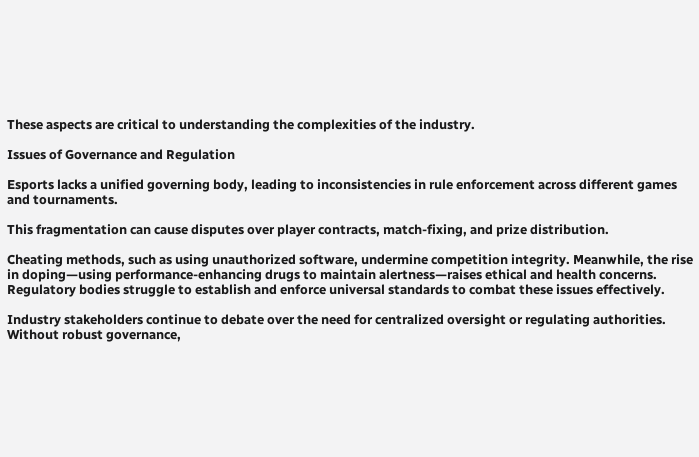These aspects are critical to understanding the complexities of the industry.

Issues of Governance and Regulation

Esports lacks a unified governing body, leading to inconsistencies in rule enforcement across different games and tournaments.

This fragmentation can cause disputes over player contracts, match-fixing, and prize distribution.

Cheating methods, such as using unauthorized software, undermine competition integrity. Meanwhile, the rise in doping—using performance-enhancing drugs to maintain alertness—raises ethical and health concerns. Regulatory bodies struggle to establish and enforce universal standards to combat these issues effectively.

Industry stakeholders continue to debate over the need for centralized oversight or regulating authorities. Without robust governance,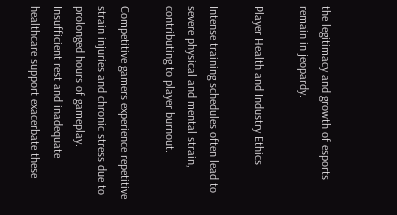the legitimacy and growth of esports remain in jeopardy.

Player Health and Industry Ethics

Intense training schedules often lead to severe physical and mental strain, contributing to player burnout.

Competitive gamers experience repetitive strain injuries and chronic stress due to prolonged hours of gameplay. Insufficient rest and inadequate healthcare support exacerbate these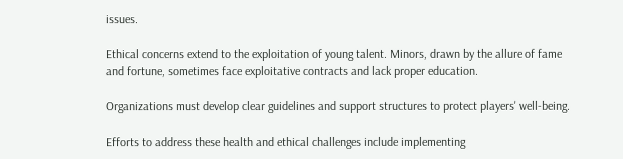issues.

Ethical concerns extend to the exploitation of young talent. Minors, drawn by the allure of fame and fortune, sometimes face exploitative contracts and lack proper education.

Organizations must develop clear guidelines and support structures to protect players' well-being.

Efforts to address these health and ethical challenges include implementing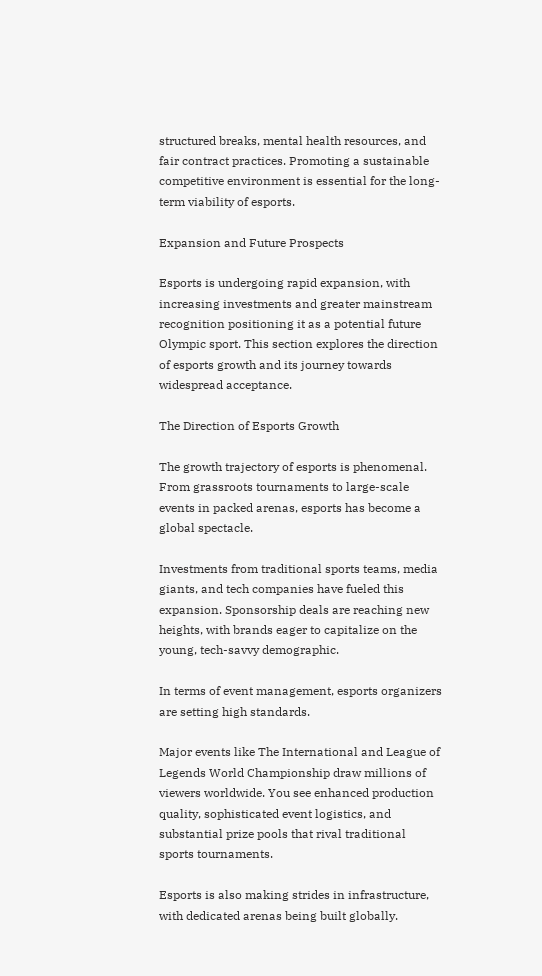structured breaks, mental health resources, and fair contract practices. Promoting a sustainable competitive environment is essential for the long-term viability of esports.

Expansion and Future Prospects

Esports is undergoing rapid expansion, with increasing investments and greater mainstream recognition positioning it as a potential future Olympic sport. This section explores the direction of esports growth and its journey towards widespread acceptance.

The Direction of Esports Growth

The growth trajectory of esports is phenomenal. From grassroots tournaments to large-scale events in packed arenas, esports has become a global spectacle.

Investments from traditional sports teams, media giants, and tech companies have fueled this expansion. Sponsorship deals are reaching new heights, with brands eager to capitalize on the young, tech-savvy demographic.

In terms of event management, esports organizers are setting high standards.

Major events like The International and League of Legends World Championship draw millions of viewers worldwide. You see enhanced production quality, sophisticated event logistics, and substantial prize pools that rival traditional sports tournaments.

Esports is also making strides in infrastructure, with dedicated arenas being built globally.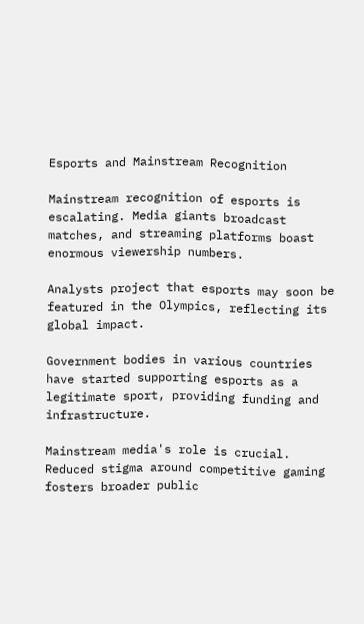Esports and Mainstream Recognition

Mainstream recognition of esports is escalating. Media giants broadcast matches, and streaming platforms boast enormous viewership numbers.

Analysts project that esports may soon be featured in the Olympics, reflecting its global impact.

Government bodies in various countries have started supporting esports as a legitimate sport, providing funding and infrastructure.

Mainstream media's role is crucial. Reduced stigma around competitive gaming fosters broader public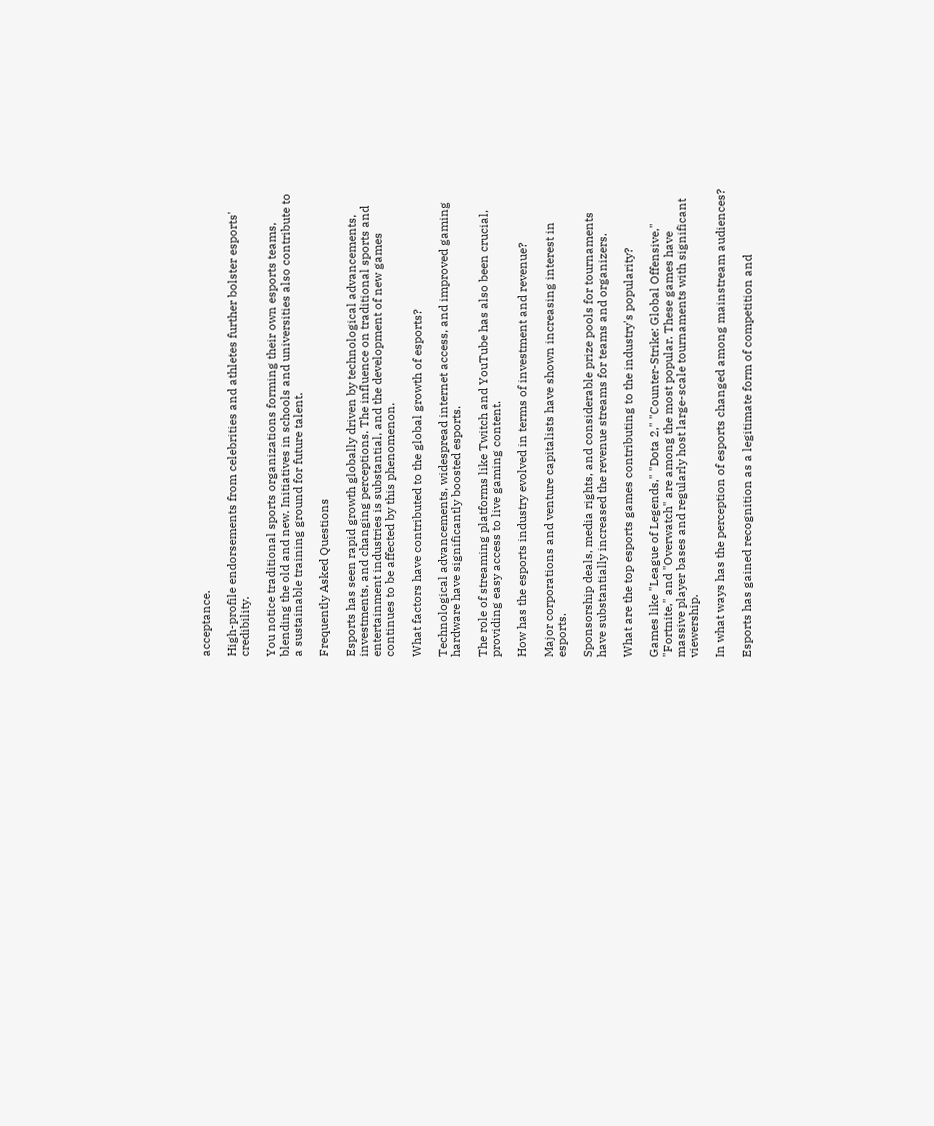acceptance.

High-profile endorsements from celebrities and athletes further bolster esports' credibility.

You notice traditional sports organizations forming their own esports teams, blending the old and new. Initiatives in schools and universities also contribute to a sustainable training ground for future talent.

Frequently Asked Questions

Esports has seen rapid growth globally driven by technological advancements, investments, and changing perceptions. The influence on traditional sports and entertainment industries is substantial, and the development of new games continues to be affected by this phenomenon.

What factors have contributed to the global growth of esports?

Technological advancements, widespread internet access, and improved gaming hardware have significantly boosted esports.

The role of streaming platforms like Twitch and YouTube has also been crucial, providing easy access to live gaming content.

How has the esports industry evolved in terms of investment and revenue?

Major corporations and venture capitalists have shown increasing interest in esports.

Sponsorship deals, media rights, and considerable prize pools for tournaments have substantially increased the revenue streams for teams and organizers.

What are the top esports games contributing to the industry's popularity?

Games like "League of Legends," "Dota 2," "Counter-Strike: Global Offensive," "Fortnite," and "Overwatch" are among the most popular. These games have massive player bases and regularly host large-scale tournaments with significant viewership.

In what ways has the perception of esports changed among mainstream audiences?

Esports has gained recognition as a legitimate form of competition and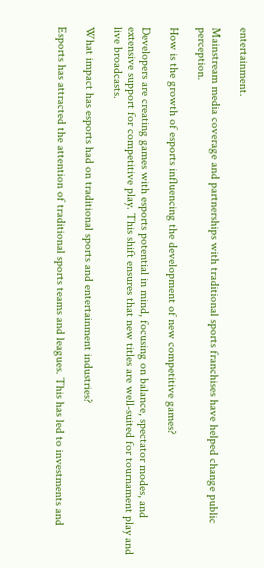entertainment.

Mainstream media coverage and partnerships with traditional sports franchises have helped change public perception.

How is the growth of esports influencing the development of new competitive games?

Developers are creating games with esports potential in mind, focusing on balance, spectator modes, and extensive support for competitive play. This shift ensures that new titles are well-suited for tournament play and live broadcasts.

What impact has esports had on traditional sports and entertainment industries?

Esports has attracted the attention of traditional sports teams and leagues. This has led to investments and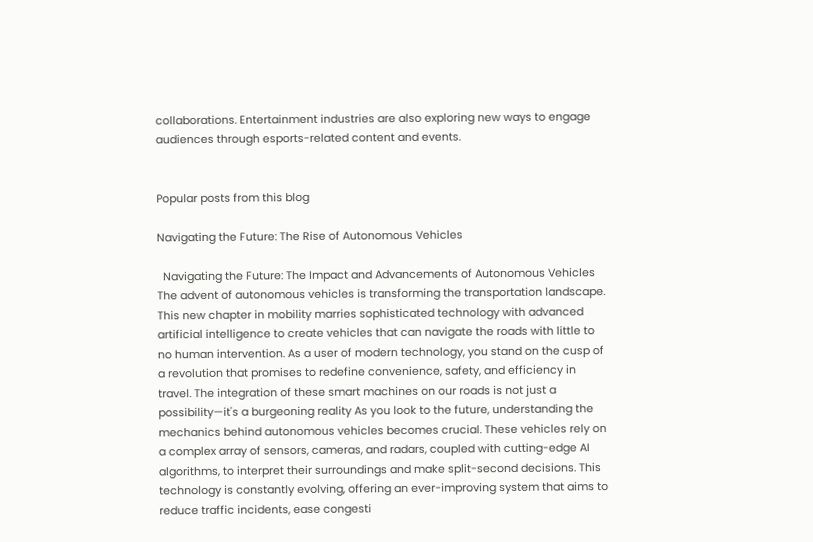collaborations. Entertainment industries are also exploring new ways to engage audiences through esports-related content and events.


Popular posts from this blog

Navigating the Future: The Rise of Autonomous Vehicles

  Navigating the Future: The Impact and Advancements of Autonomous Vehicles The advent of autonomous vehicles is transforming the transportation landscape. This new chapter in mobility marries sophisticated technology with advanced artificial intelligence to create vehicles that can navigate the roads with little to no human intervention. As a user of modern technology, you stand on the cusp of a revolution that promises to redefine convenience, safety, and efficiency in travel. The integration of these smart machines on our roads is not just a possibility—it's a burgeoning reality As you look to the future, understanding the mechanics behind autonomous vehicles becomes crucial. These vehicles rely on a complex array of sensors, cameras, and radars, coupled with cutting-edge AI algorithms, to interpret their surroundings and make split-second decisions. This technology is constantly evolving, offering an ever-improving system that aims to reduce traffic incidents, ease congesti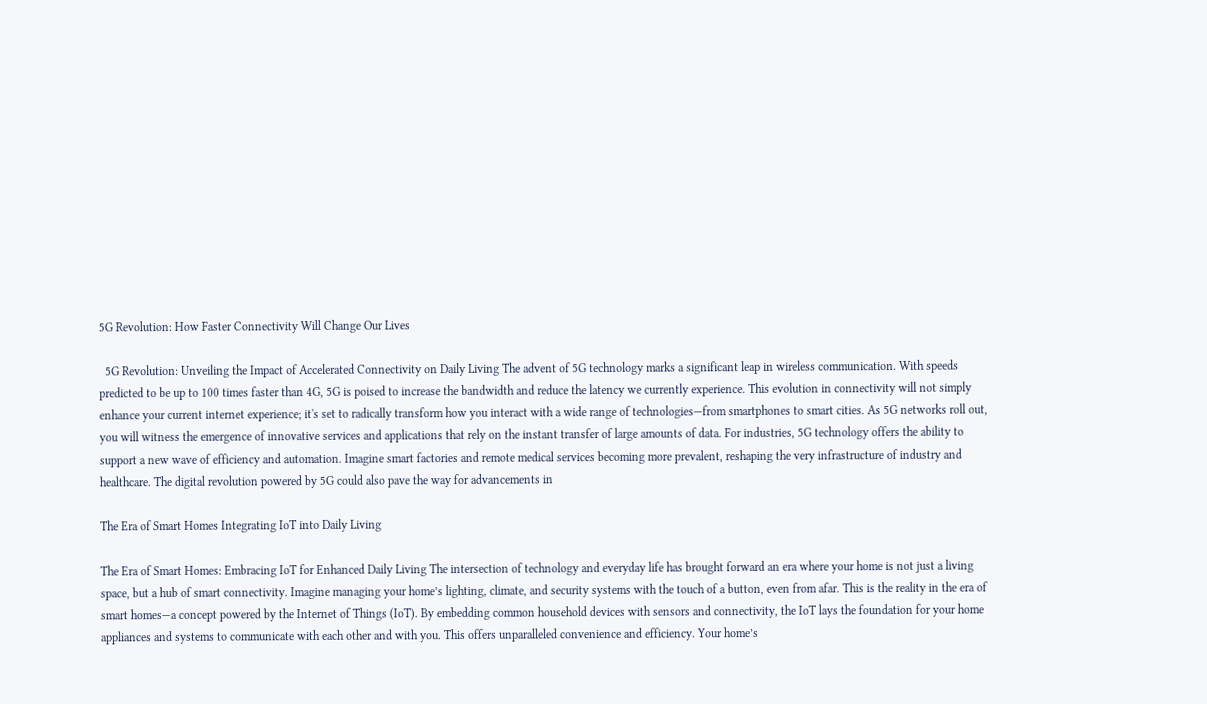5G Revolution: How Faster Connectivity Will Change Our Lives

  5G Revolution: Unveiling the Impact of Accelerated Connectivity on Daily Living The advent of 5G technology marks a significant leap in wireless communication. With speeds predicted to be up to 100 times faster than 4G, 5G is poised to increase the bandwidth and reduce the latency we currently experience. This evolution in connectivity will not simply enhance your current internet experience; it's set to radically transform how you interact with a wide range of technologies—from smartphones to smart cities. As 5G networks roll out, you will witness the emergence of innovative services and applications that rely on the instant transfer of large amounts of data. For industries, 5G technology offers the ability to support a new wave of efficiency and automation. Imagine smart factories and remote medical services becoming more prevalent, reshaping the very infrastructure of industry and healthcare. The digital revolution powered by 5G could also pave the way for advancements in

The Era of Smart Homes Integrating IoT into Daily Living

The Era of Smart Homes: Embracing IoT for Enhanced Daily Living The intersection of technology and everyday life has brought forward an era where your home is not just a living space, but a hub of smart connectivity. Imagine managing your home’s lighting, climate, and security systems with the touch of a button, even from afar. This is the reality in the era of smart homes—a concept powered by the Internet of Things (IoT). By embedding common household devices with sensors and connectivity, the IoT lays the foundation for your home appliances and systems to communicate with each other and with you. This offers unparalleled convenience and efficiency. Your home’s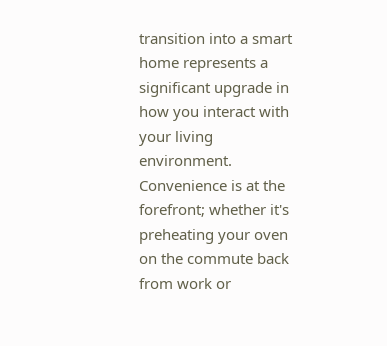transition into a smart home represents a significant upgrade in how you interact with your living environment. Convenience is at the forefront; whether it's preheating your oven on the commute back from work or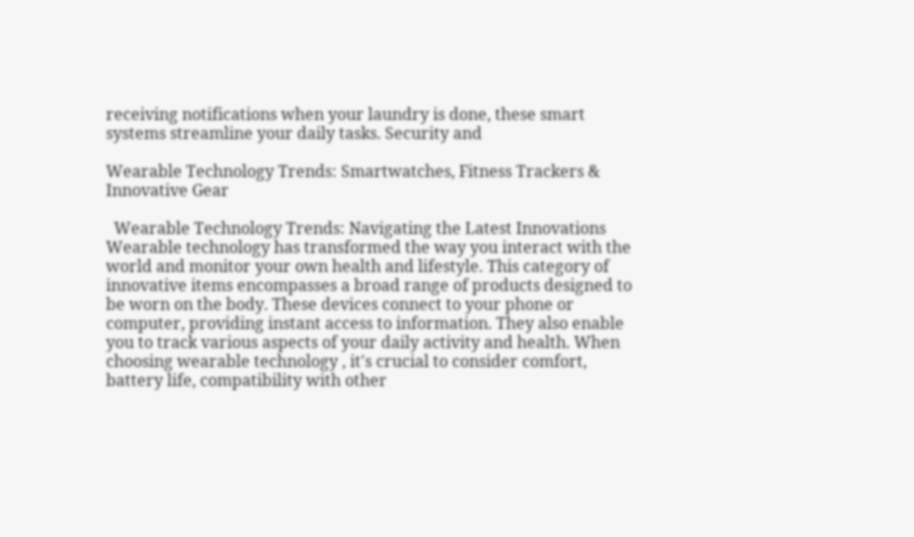receiving notifications when your laundry is done, these smart systems streamline your daily tasks. Security and

Wearable Technology Trends: Smartwatches, Fitness Trackers & Innovative Gear

  Wearable Technology Trends: Navigating the Latest Innovations Wearable technology has transformed the way you interact with the world and monitor your own health and lifestyle. This category of innovative items encompasses a broad range of products designed to be worn on the body. These devices connect to your phone or computer, providing instant access to information. They also enable you to track various aspects of your daily activity and health. When choosing wearable technology , it's crucial to consider comfort, battery life, compatibility with other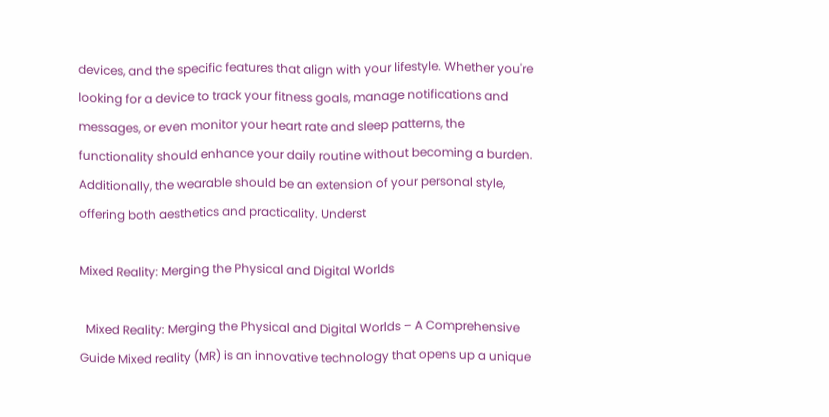devices, and the specific features that align with your lifestyle. Whether you're looking for a device to track your fitness goals, manage notifications and messages, or even monitor your heart rate and sleep patterns, the functionality should enhance your daily routine without becoming a burden. Additionally, the wearable should be an extension of your personal style, offering both aesthetics and practicality. Underst

Mixed Reality: Merging the Physical and Digital Worlds

  Mixed Reality: Merging the Physical and Digital Worlds – A Comprehensive Guide Mixed reality (MR) is an innovative technology that opens up a unique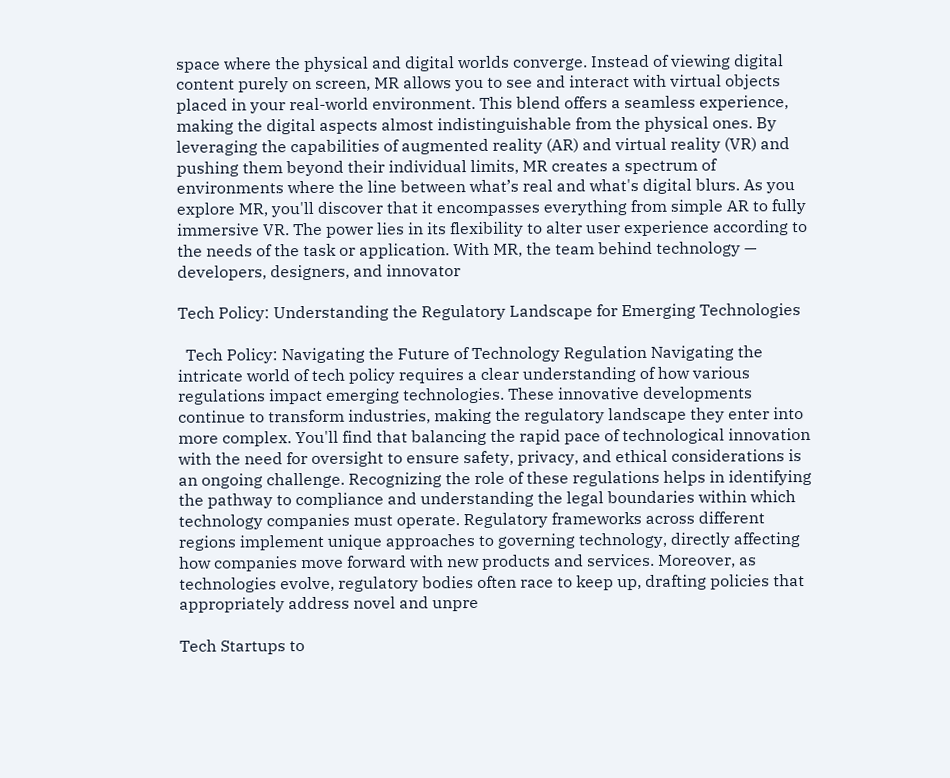space where the physical and digital worlds converge. Instead of viewing digital content purely on screen, MR allows you to see and interact with virtual objects placed in your real-world environment. This blend offers a seamless experience, making the digital aspects almost indistinguishable from the physical ones. By leveraging the capabilities of augmented reality (AR) and virtual reality (VR) and pushing them beyond their individual limits, MR creates a spectrum of environments where the line between what’s real and what's digital blurs. As you explore MR, you'll discover that it encompasses everything from simple AR to fully immersive VR. The power lies in its flexibility to alter user experience according to the needs of the task or application. With MR, the team behind technology — developers, designers, and innovator

Tech Policy: Understanding the Regulatory Landscape for Emerging Technologies

  Tech Policy: Navigating the Future of Technology Regulation Navigating the intricate world of tech policy requires a clear understanding of how various regulations impact emerging technologies. These innovative developments continue to transform industries, making the regulatory landscape they enter into more complex. You'll find that balancing the rapid pace of technological innovation with the need for oversight to ensure safety, privacy, and ethical considerations is an ongoing challenge. Recognizing the role of these regulations helps in identifying the pathway to compliance and understanding the legal boundaries within which technology companies must operate. Regulatory frameworks across different regions implement unique approaches to governing technology, directly affecting how companies move forward with new products and services. Moreover, as technologies evolve, regulatory bodies often race to keep up, drafting policies that appropriately address novel and unpre

Tech Startups to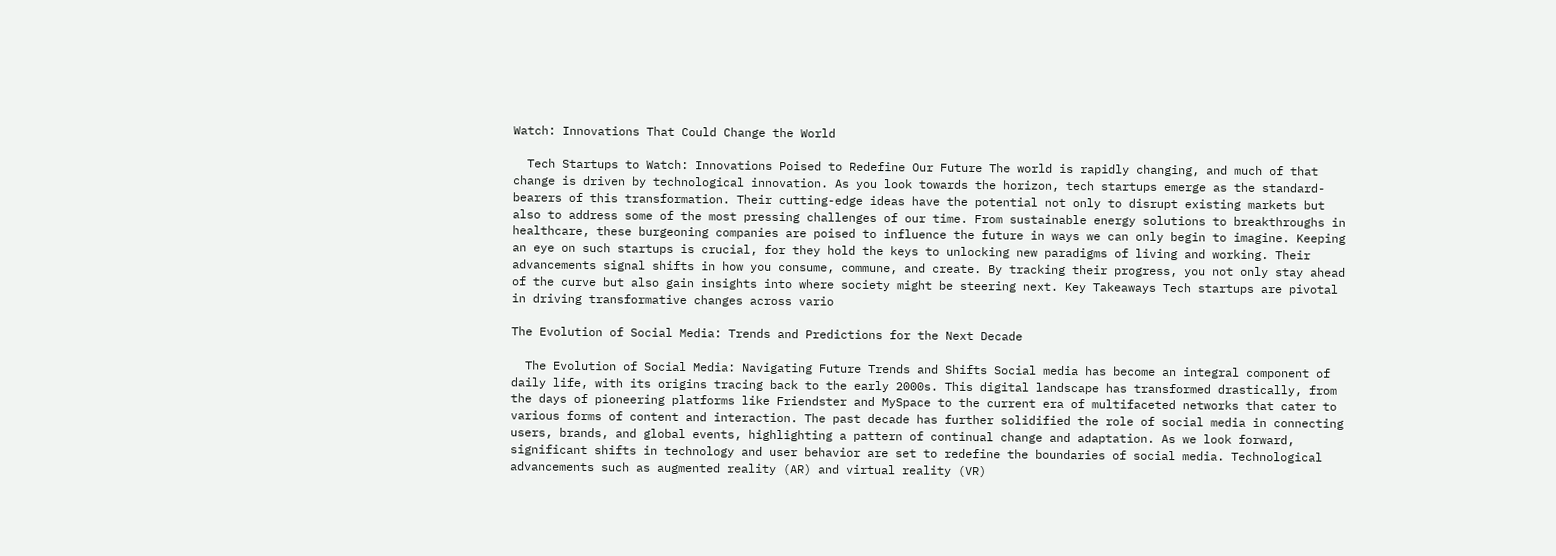Watch: Innovations That Could Change the World

  Tech Startups to Watch: Innovations Poised to Redefine Our Future The world is rapidly changing, and much of that change is driven by technological innovation. As you look towards the horizon, tech startups emerge as the standard-bearers of this transformation. Their cutting-edge ideas have the potential not only to disrupt existing markets but also to address some of the most pressing challenges of our time. From sustainable energy solutions to breakthroughs in healthcare, these burgeoning companies are poised to influence the future in ways we can only begin to imagine. Keeping an eye on such startups is crucial, for they hold the keys to unlocking new paradigms of living and working. Their advancements signal shifts in how you consume, commune, and create. By tracking their progress, you not only stay ahead of the curve but also gain insights into where society might be steering next. Key Takeaways Tech startups are pivotal in driving transformative changes across vario

The Evolution of Social Media: Trends and Predictions for the Next Decade

  The Evolution of Social Media: Navigating Future Trends and Shifts Social media has become an integral component of daily life, with its origins tracing back to the early 2000s. This digital landscape has transformed drastically, from the days of pioneering platforms like Friendster and MySpace to the current era of multifaceted networks that cater to various forms of content and interaction. The past decade has further solidified the role of social media in connecting users, brands, and global events, highlighting a pattern of continual change and adaptation. As we look forward, significant shifts in technology and user behavior are set to redefine the boundaries of social media. Technological advancements such as augmented reality (AR) and virtual reality (VR)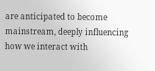are anticipated to become mainstream, deeply influencing how we interact with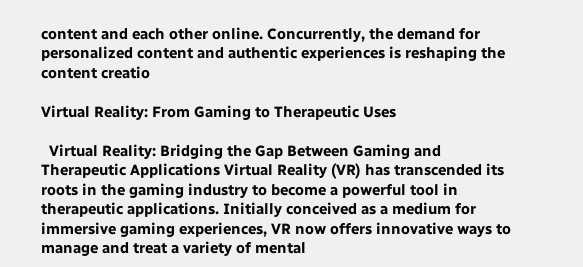content and each other online. Concurrently, the demand for personalized content and authentic experiences is reshaping the content creatio

Virtual Reality: From Gaming to Therapeutic Uses

  Virtual Reality: Bridging the Gap Between Gaming and Therapeutic Applications Virtual Reality (VR) has transcended its roots in the gaming industry to become a powerful tool in therapeutic applications. Initially conceived as a medium for immersive gaming experiences, VR now offers innovative ways to manage and treat a variety of mental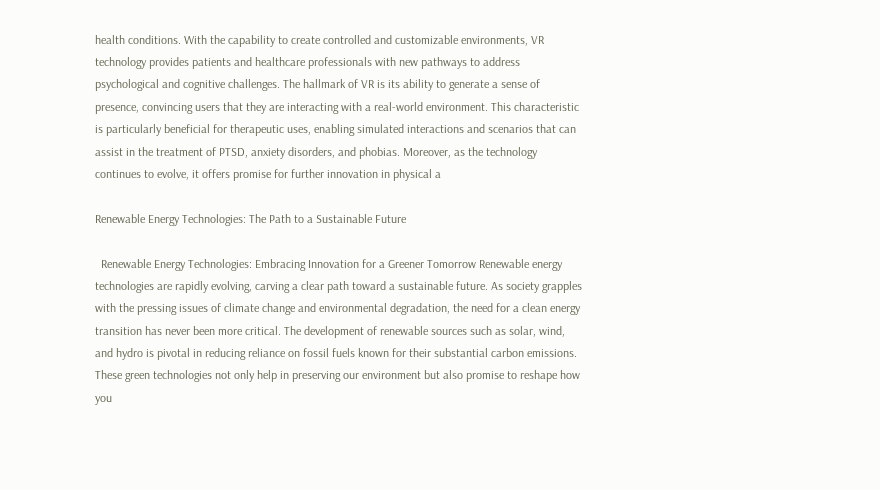health conditions. With the capability to create controlled and customizable environments, VR technology provides patients and healthcare professionals with new pathways to address psychological and cognitive challenges. The hallmark of VR is its ability to generate a sense of presence, convincing users that they are interacting with a real-world environment. This characteristic is particularly beneficial for therapeutic uses, enabling simulated interactions and scenarios that can assist in the treatment of PTSD, anxiety disorders, and phobias. Moreover, as the technology continues to evolve, it offers promise for further innovation in physical a

Renewable Energy Technologies: The Path to a Sustainable Future

  Renewable Energy Technologies: Embracing Innovation for a Greener Tomorrow Renewable energy technologies are rapidly evolving, carving a clear path toward a sustainable future. As society grapples with the pressing issues of climate change and environmental degradation, the need for a clean energy transition has never been more critical. The development of renewable sources such as solar, wind, and hydro is pivotal in reducing reliance on fossil fuels known for their substantial carbon emissions. These green technologies not only help in preserving our environment but also promise to reshape how you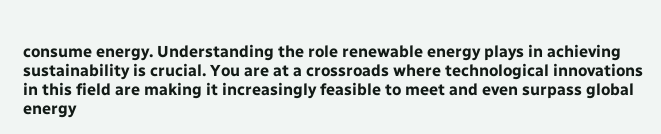consume energy. Understanding the role renewable energy plays in achieving sustainability is crucial. You are at a crossroads where technological innovations in this field are making it increasingly feasible to meet and even surpass global energy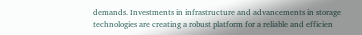demands. Investments in infrastructure and advancements in storage technologies are creating a robust platform for a reliable and efficien